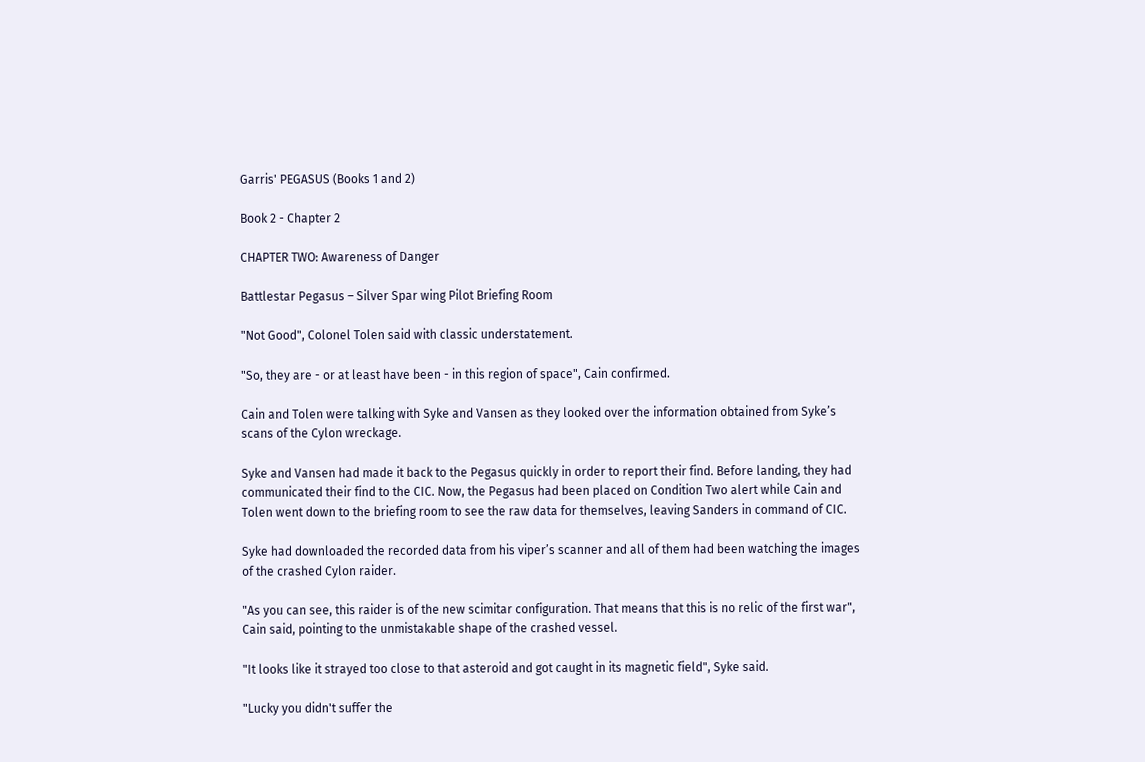Garris' PEGASUS (Books 1 and 2)

Book 2 - Chapter 2

CHAPTER TWO: Awareness of Danger

Battlestar Pegasus – Silver Spar wing Pilot Briefing Room

"Not Good", Colonel Tolen said with classic understatement.

"So, they are - or at least have been - in this region of space", Cain confirmed.

Cain and Tolen were talking with Syke and Vansen as they looked over the information obtained from Syke’s scans of the Cylon wreckage.

Syke and Vansen had made it back to the Pegasus quickly in order to report their find. Before landing, they had communicated their find to the CIC. Now, the Pegasus had been placed on Condition Two alert while Cain and Tolen went down to the briefing room to see the raw data for themselves, leaving Sanders in command of CIC.

Syke had downloaded the recorded data from his viper’s scanner and all of them had been watching the images of the crashed Cylon raider.

"As you can see, this raider is of the new scimitar configuration. That means that this is no relic of the first war", Cain said, pointing to the unmistakable shape of the crashed vessel.

"It looks like it strayed too close to that asteroid and got caught in its magnetic field", Syke said.

"Lucky you didn't suffer the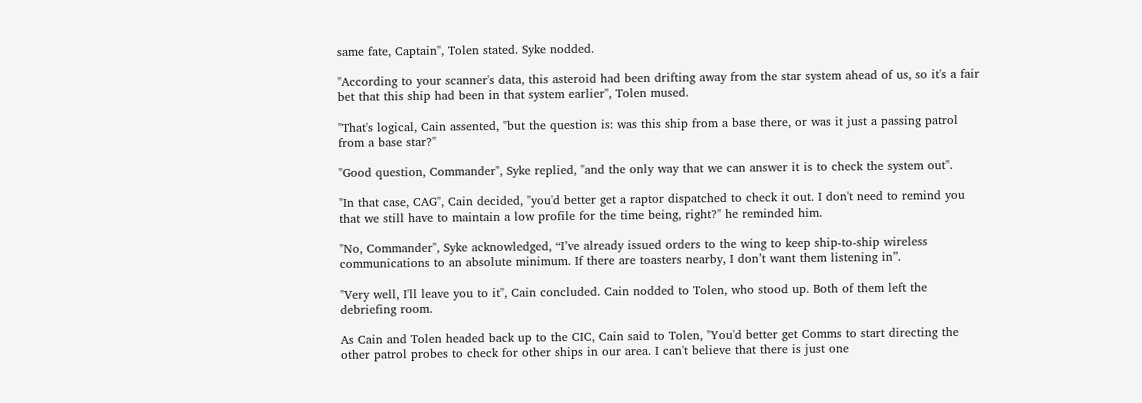same fate, Captain", Tolen stated. Syke nodded.

"According to your scanner's data, this asteroid had been drifting away from the star system ahead of us, so it's a fair bet that this ship had been in that system earlier", Tolen mused.

"That's logical, Cain assented, "but the question is: was this ship from a base there, or was it just a passing patrol from a base star?"

"Good question, Commander", Syke replied, "and the only way that we can answer it is to check the system out".

"In that case, CAG", Cain decided, "you'd better get a raptor dispatched to check it out. I don't need to remind you that we still have to maintain a low profile for the time being, right?" he reminded him.

"No, Commander", Syke acknowledged, “I’ve already issued orders to the wing to keep ship-to-ship wireless communications to an absolute minimum. If there are toasters nearby, I don’t want them listening in”.

"Very well, I'll leave you to it", Cain concluded. Cain nodded to Tolen, who stood up. Both of them left the debriefing room.

As Cain and Tolen headed back up to the CIC, Cain said to Tolen, "You'd better get Comms to start directing the other patrol probes to check for other ships in our area. I can't believe that there is just one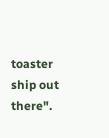toaster ship out there".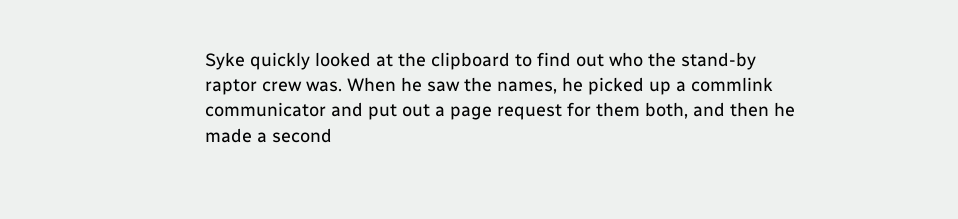Syke quickly looked at the clipboard to find out who the stand-by raptor crew was. When he saw the names, he picked up a commlink communicator and put out a page request for them both, and then he made a second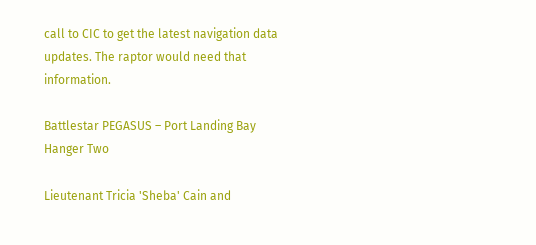call to CIC to get the latest navigation data updates. The raptor would need that information.

Battlestar PEGASUS – Port Landing Bay Hanger Two

Lieutenant Tricia 'Sheba' Cain and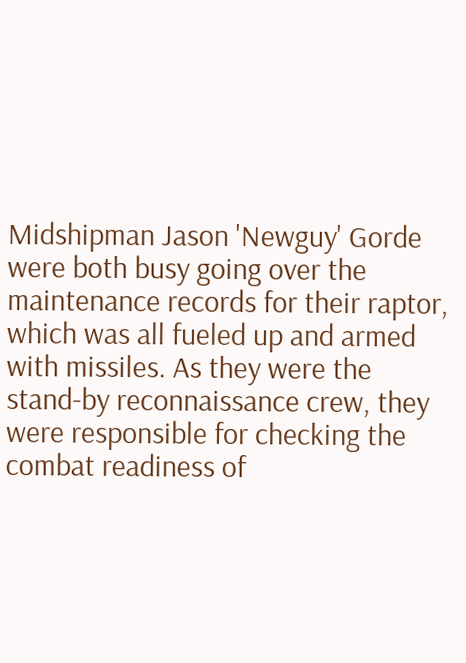Midshipman Jason 'Newguy' Gorde were both busy going over the maintenance records for their raptor, which was all fueled up and armed with missiles. As they were the stand-by reconnaissance crew, they were responsible for checking the combat readiness of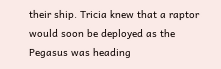their ship. Tricia knew that a raptor would soon be deployed as the Pegasus was heading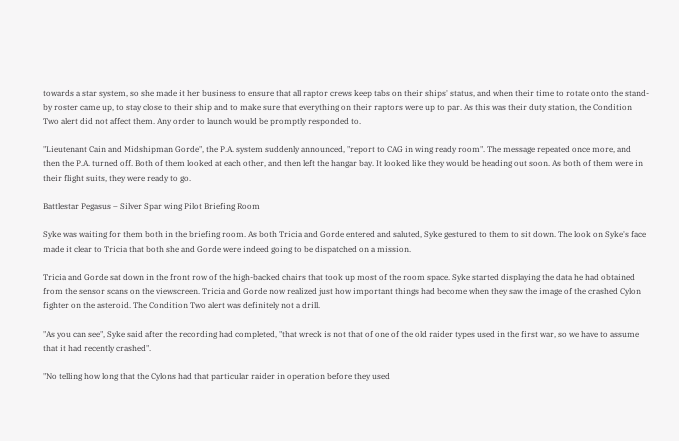towards a star system, so she made it her business to ensure that all raptor crews keep tabs on their ships' status, and when their time to rotate onto the stand-by roster came up, to stay close to their ship and to make sure that everything on their raptors were up to par. As this was their duty station, the Condition Two alert did not affect them. Any order to launch would be promptly responded to.

"Lieutenant Cain and Midshipman Gorde", the P.A. system suddenly announced, "report to CAG in wing ready room". The message repeated once more, and then the P.A. turned off. Both of them looked at each other, and then left the hangar bay. It looked like they would be heading out soon. As both of them were in their flight suits, they were ready to go.

Battlestar Pegasus – Silver Spar wing Pilot Briefing Room

Syke was waiting for them both in the briefing room. As both Tricia and Gorde entered and saluted, Syke gestured to them to sit down. The look on Syke's face made it clear to Tricia that both she and Gorde were indeed going to be dispatched on a mission.

Tricia and Gorde sat down in the front row of the high-backed chairs that took up most of the room space. Syke started displaying the data he had obtained from the sensor scans on the viewscreen. Tricia and Gorde now realized just how important things had become when they saw the image of the crashed Cylon fighter on the asteroid. The Condition Two alert was definitely not a drill.

"As you can see", Syke said after the recording had completed, "that wreck is not that of one of the old raider types used in the first war, so we have to assume that it had recently crashed".

"No telling how long that the Cylons had that particular raider in operation before they used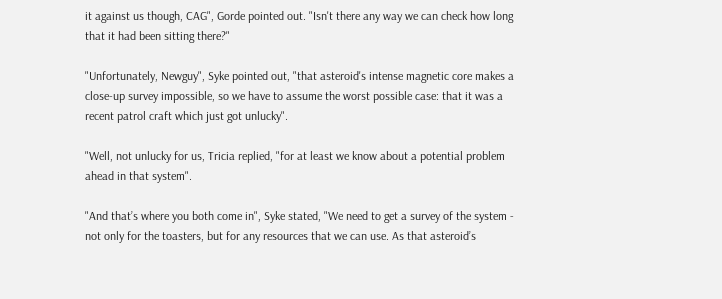it against us though, CAG", Gorde pointed out. "Isn't there any way we can check how long that it had been sitting there?"

"Unfortunately, Newguy", Syke pointed out, "that asteroid's intense magnetic core makes a close-up survey impossible, so we have to assume the worst possible case: that it was a recent patrol craft which just got unlucky".

"Well, not unlucky for us, Tricia replied, "for at least we know about a potential problem ahead in that system".

"And that’s where you both come in", Syke stated, "We need to get a survey of the system - not only for the toasters, but for any resources that we can use. As that asteroid’s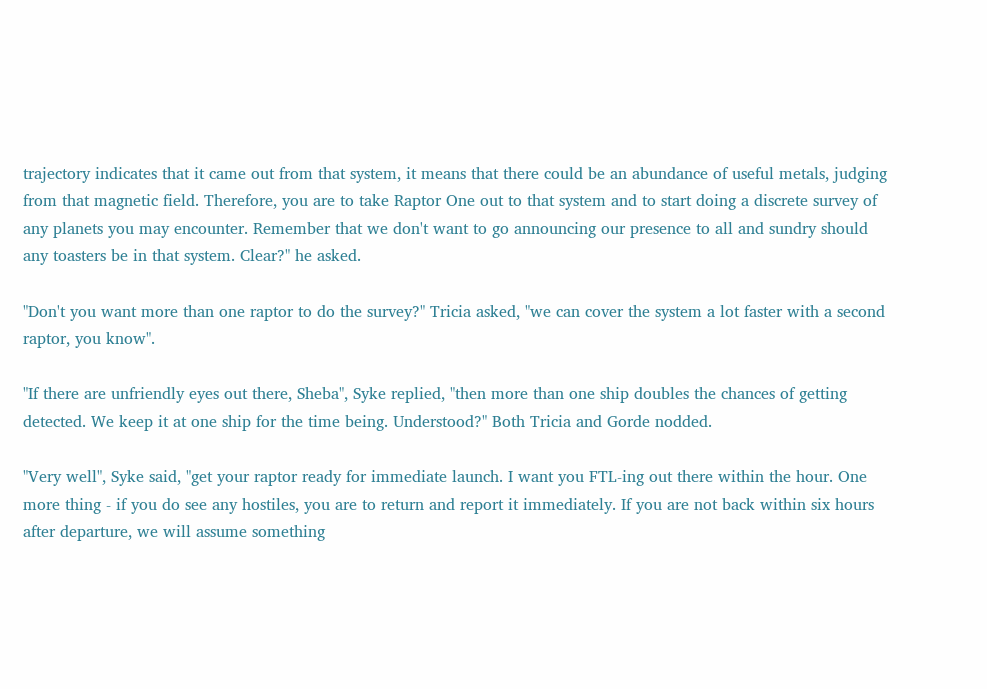trajectory indicates that it came out from that system, it means that there could be an abundance of useful metals, judging from that magnetic field. Therefore, you are to take Raptor One out to that system and to start doing a discrete survey of any planets you may encounter. Remember that we don't want to go announcing our presence to all and sundry should any toasters be in that system. Clear?" he asked.

"Don't you want more than one raptor to do the survey?" Tricia asked, "we can cover the system a lot faster with a second raptor, you know".

"If there are unfriendly eyes out there, Sheba", Syke replied, "then more than one ship doubles the chances of getting detected. We keep it at one ship for the time being. Understood?" Both Tricia and Gorde nodded.

"Very well", Syke said, "get your raptor ready for immediate launch. I want you FTL-ing out there within the hour. One more thing - if you do see any hostiles, you are to return and report it immediately. If you are not back within six hours after departure, we will assume something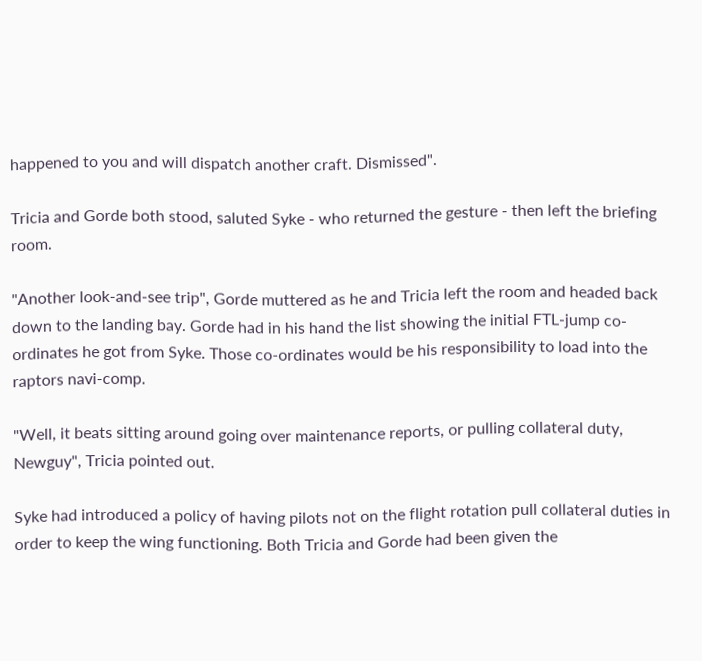happened to you and will dispatch another craft. Dismissed".

Tricia and Gorde both stood, saluted Syke - who returned the gesture - then left the briefing room.

"Another look-and-see trip", Gorde muttered as he and Tricia left the room and headed back down to the landing bay. Gorde had in his hand the list showing the initial FTL-jump co-ordinates he got from Syke. Those co-ordinates would be his responsibility to load into the raptors navi-comp.

"Well, it beats sitting around going over maintenance reports, or pulling collateral duty, Newguy", Tricia pointed out.

Syke had introduced a policy of having pilots not on the flight rotation pull collateral duties in order to keep the wing functioning. Both Tricia and Gorde had been given the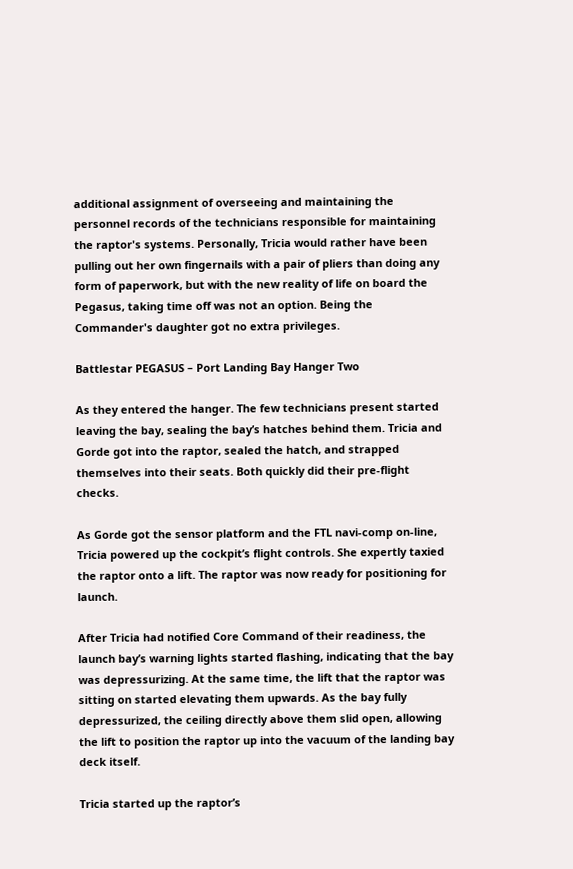additional assignment of overseeing and maintaining the personnel records of the technicians responsible for maintaining the raptor's systems. Personally, Tricia would rather have been pulling out her own fingernails with a pair of pliers than doing any form of paperwork, but with the new reality of life on board the Pegasus, taking time off was not an option. Being the Commander's daughter got no extra privileges.

Battlestar PEGASUS – Port Landing Bay Hanger Two

As they entered the hanger. The few technicians present started leaving the bay, sealing the bay’s hatches behind them. Tricia and Gorde got into the raptor, sealed the hatch, and strapped themselves into their seats. Both quickly did their pre-flight checks.

As Gorde got the sensor platform and the FTL navi-comp on-line, Tricia powered up the cockpit’s flight controls. She expertly taxied the raptor onto a lift. The raptor was now ready for positioning for launch.

After Tricia had notified Core Command of their readiness, the launch bay’s warning lights started flashing, indicating that the bay was depressurizing. At the same time, the lift that the raptor was sitting on started elevating them upwards. As the bay fully depressurized, the ceiling directly above them slid open, allowing the lift to position the raptor up into the vacuum of the landing bay deck itself.

Tricia started up the raptor’s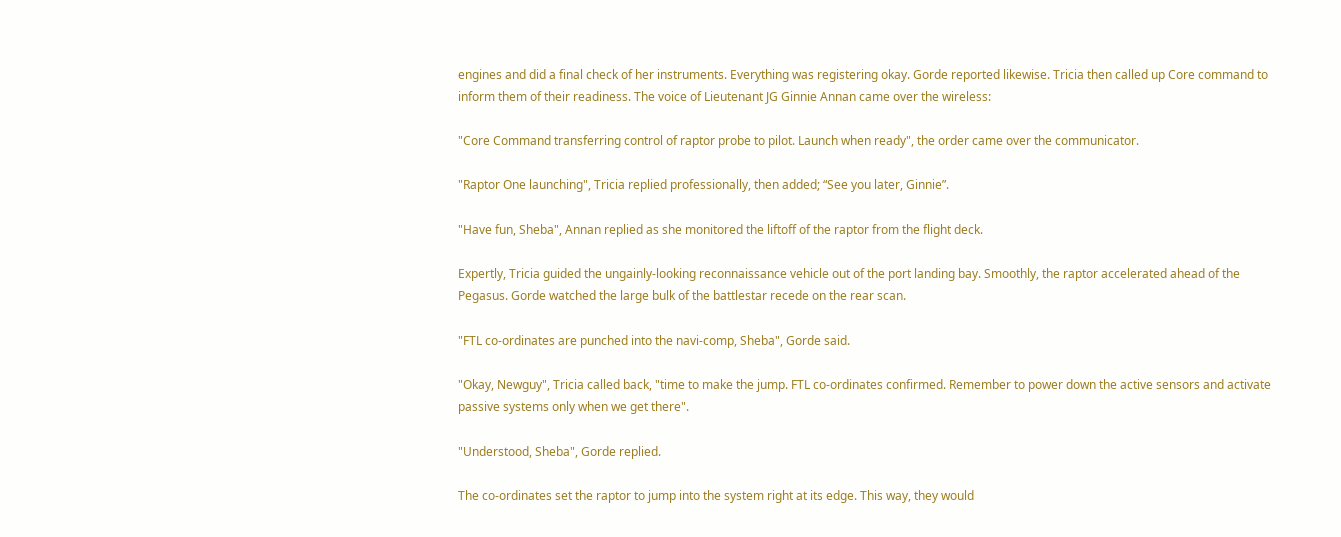engines and did a final check of her instruments. Everything was registering okay. Gorde reported likewise. Tricia then called up Core command to inform them of their readiness. The voice of Lieutenant JG Ginnie Annan came over the wireless:

"Core Command transferring control of raptor probe to pilot. Launch when ready", the order came over the communicator.

"Raptor One launching", Tricia replied professionally, then added; “See you later, Ginnie”.

"Have fun, Sheba", Annan replied as she monitored the liftoff of the raptor from the flight deck.

Expertly, Tricia guided the ungainly-looking reconnaissance vehicle out of the port landing bay. Smoothly, the raptor accelerated ahead of the Pegasus. Gorde watched the large bulk of the battlestar recede on the rear scan.

"FTL co-ordinates are punched into the navi-comp, Sheba", Gorde said.

"Okay, Newguy", Tricia called back, "time to make the jump. FTL co-ordinates confirmed. Remember to power down the active sensors and activate passive systems only when we get there".

"Understood, Sheba", Gorde replied.

The co-ordinates set the raptor to jump into the system right at its edge. This way, they would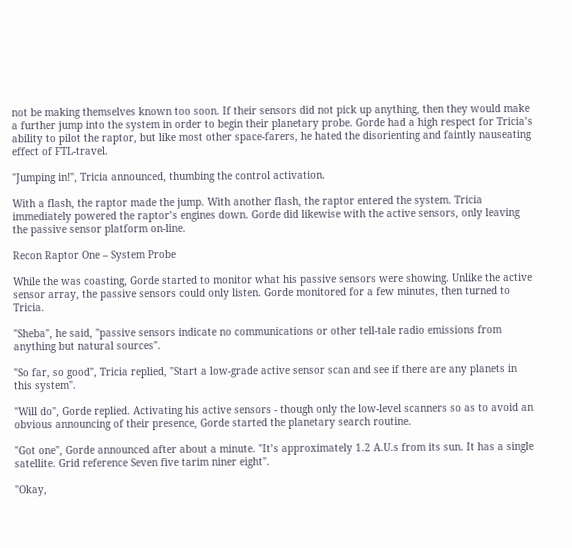not be making themselves known too soon. If their sensors did not pick up anything, then they would make a further jump into the system in order to begin their planetary probe. Gorde had a high respect for Tricia’s ability to pilot the raptor, but like most other space-farers, he hated the disorienting and faintly nauseating effect of FTL-travel.

"Jumping in!", Tricia announced, thumbing the control activation.

With a flash, the raptor made the jump. With another flash, the raptor entered the system. Tricia immediately powered the raptor’s engines down. Gorde did likewise with the active sensors, only leaving the passive sensor platform on-line.

Recon Raptor One – System Probe

While the was coasting, Gorde started to monitor what his passive sensors were showing. Unlike the active sensor array, the passive sensors could only listen. Gorde monitored for a few minutes, then turned to Tricia.

"Sheba", he said, "passive sensors indicate no communications or other tell-tale radio emissions from anything but natural sources".

"So far, so good", Tricia replied, "Start a low-grade active sensor scan and see if there are any planets in this system".

"Will do", Gorde replied. Activating his active sensors - though only the low-level scanners so as to avoid an obvious announcing of their presence, Gorde started the planetary search routine.

"Got one", Gorde announced after about a minute. "It’s approximately 1.2 A.U.s from its sun. It has a single satellite. Grid reference Seven five tarim niner eight".

"Okay,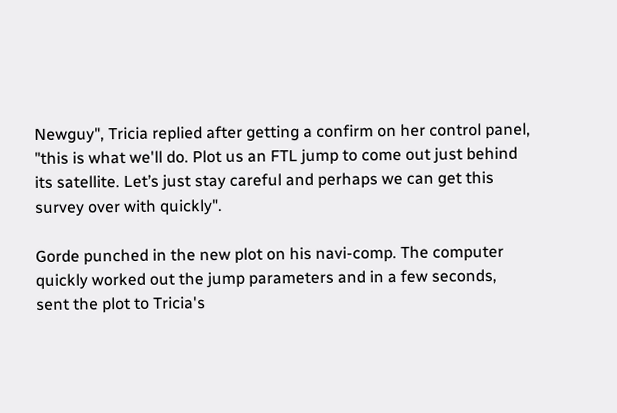Newguy", Tricia replied after getting a confirm on her control panel, "this is what we'll do. Plot us an FTL jump to come out just behind its satellite. Let’s just stay careful and perhaps we can get this survey over with quickly".

Gorde punched in the new plot on his navi-comp. The computer quickly worked out the jump parameters and in a few seconds, sent the plot to Tricia's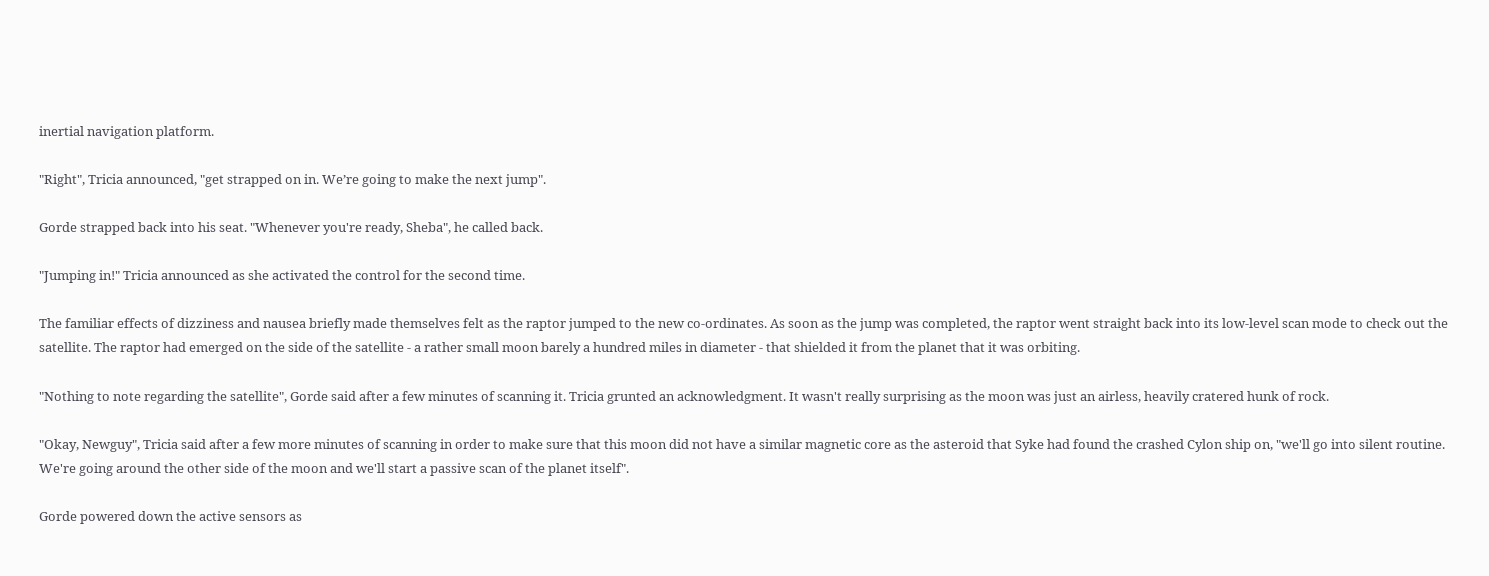inertial navigation platform.

"Right", Tricia announced, "get strapped on in. We’re going to make the next jump".

Gorde strapped back into his seat. "Whenever you're ready, Sheba", he called back.

"Jumping in!" Tricia announced as she activated the control for the second time.

The familiar effects of dizziness and nausea briefly made themselves felt as the raptor jumped to the new co-ordinates. As soon as the jump was completed, the raptor went straight back into its low-level scan mode to check out the satellite. The raptor had emerged on the side of the satellite - a rather small moon barely a hundred miles in diameter - that shielded it from the planet that it was orbiting.

"Nothing to note regarding the satellite", Gorde said after a few minutes of scanning it. Tricia grunted an acknowledgment. It wasn't really surprising as the moon was just an airless, heavily cratered hunk of rock.

"Okay, Newguy", Tricia said after a few more minutes of scanning in order to make sure that this moon did not have a similar magnetic core as the asteroid that Syke had found the crashed Cylon ship on, "we'll go into silent routine. We're going around the other side of the moon and we'll start a passive scan of the planet itself".

Gorde powered down the active sensors as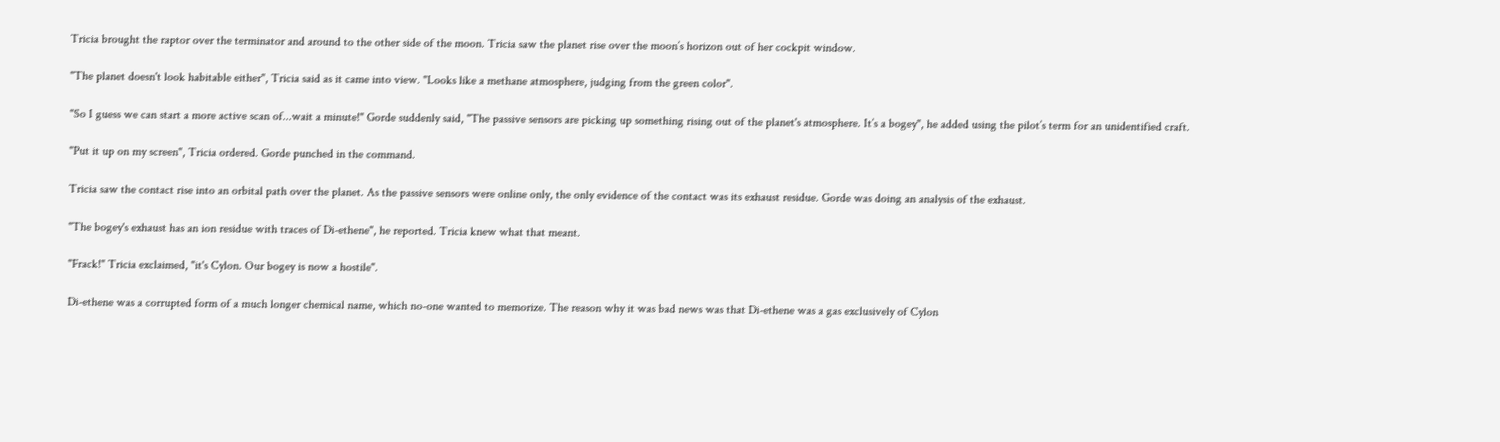Tricia brought the raptor over the terminator and around to the other side of the moon. Tricia saw the planet rise over the moon’s horizon out of her cockpit window.

"The planet doesn't look habitable either", Tricia said as it came into view. "Looks like a methane atmosphere, judging from the green color".

"So I guess we can start a more active scan of...wait a minute!" Gorde suddenly said, "The passive sensors are picking up something rising out of the planet's atmosphere. It’s a bogey", he added using the pilot’s term for an unidentified craft.

"Put it up on my screen", Tricia ordered. Gorde punched in the command.

Tricia saw the contact rise into an orbital path over the planet. As the passive sensors were online only, the only evidence of the contact was its exhaust residue. Gorde was doing an analysis of the exhaust.

"The bogey's exhaust has an ion residue with traces of Di-ethene", he reported. Tricia knew what that meant.

"Frack!" Tricia exclaimed, "it's Cylon. Our bogey is now a hostile".

Di-ethene was a corrupted form of a much longer chemical name, which no-one wanted to memorize. The reason why it was bad news was that Di-ethene was a gas exclusively of Cylon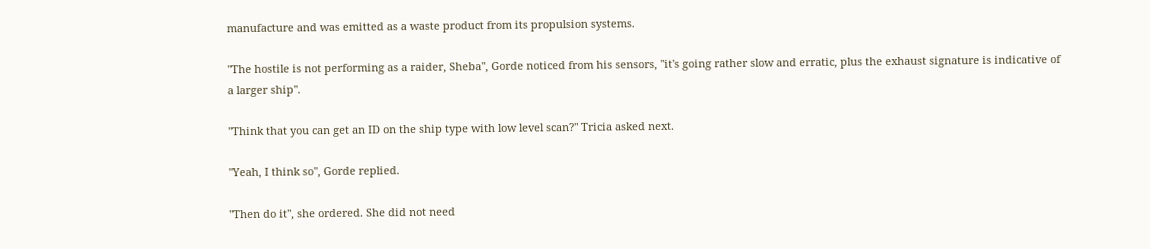manufacture and was emitted as a waste product from its propulsion systems.

"The hostile is not performing as a raider, Sheba", Gorde noticed from his sensors, "it's going rather slow and erratic, plus the exhaust signature is indicative of a larger ship".

"Think that you can get an ID on the ship type with low level scan?" Tricia asked next.

"Yeah, I think so", Gorde replied.

"Then do it", she ordered. She did not need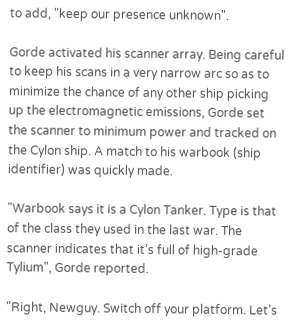to add, "keep our presence unknown".

Gorde activated his scanner array. Being careful to keep his scans in a very narrow arc so as to minimize the chance of any other ship picking up the electromagnetic emissions, Gorde set the scanner to minimum power and tracked on the Cylon ship. A match to his warbook (ship identifier) was quickly made.

"Warbook says it is a Cylon Tanker. Type is that of the class they used in the last war. The scanner indicates that it’s full of high-grade Tylium", Gorde reported.

"Right, Newguy. Switch off your platform. Let’s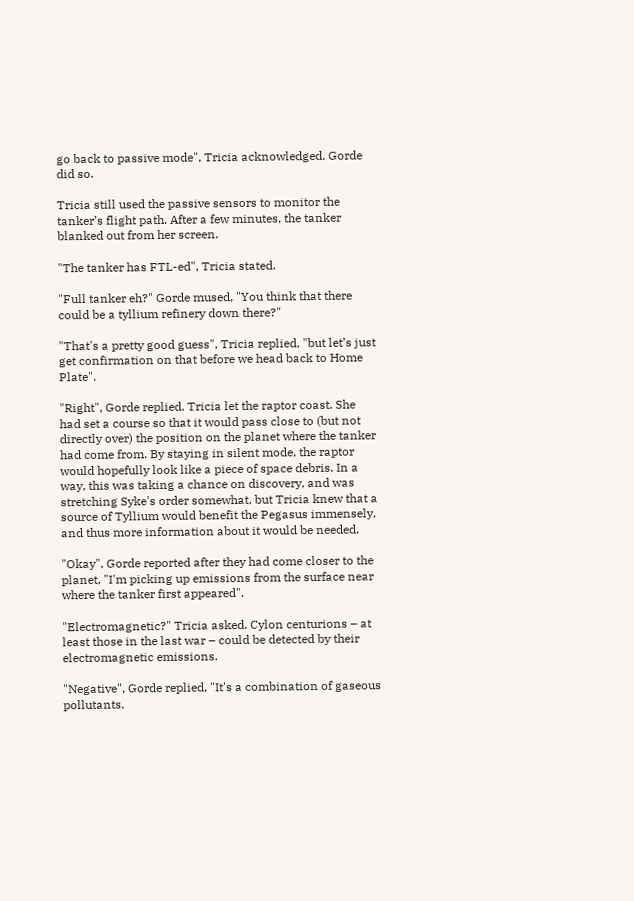go back to passive mode", Tricia acknowledged. Gorde did so.

Tricia still used the passive sensors to monitor the tanker’s flight path. After a few minutes, the tanker blanked out from her screen.

"The tanker has FTL-ed", Tricia stated.

"Full tanker eh?" Gorde mused, "You think that there could be a tyllium refinery down there?"

"That's a pretty good guess", Tricia replied, "but let’s just get confirmation on that before we head back to Home Plate".

"Right", Gorde replied. Tricia let the raptor coast. She had set a course so that it would pass close to (but not directly over) the position on the planet where the tanker had come from. By staying in silent mode, the raptor would hopefully look like a piece of space debris. In a way, this was taking a chance on discovery, and was stretching Syke's order somewhat, but Tricia knew that a source of Tyllium would benefit the Pegasus immensely, and thus more information about it would be needed.

"Okay", Gorde reported after they had come closer to the planet, "I'm picking up emissions from the surface near where the tanker first appeared".

"Electromagnetic?" Tricia asked. Cylon centurions – at least those in the last war – could be detected by their electromagnetic emissions.

"Negative", Gorde replied, "It's a combination of gaseous pollutants.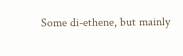Some di-ethene, but mainly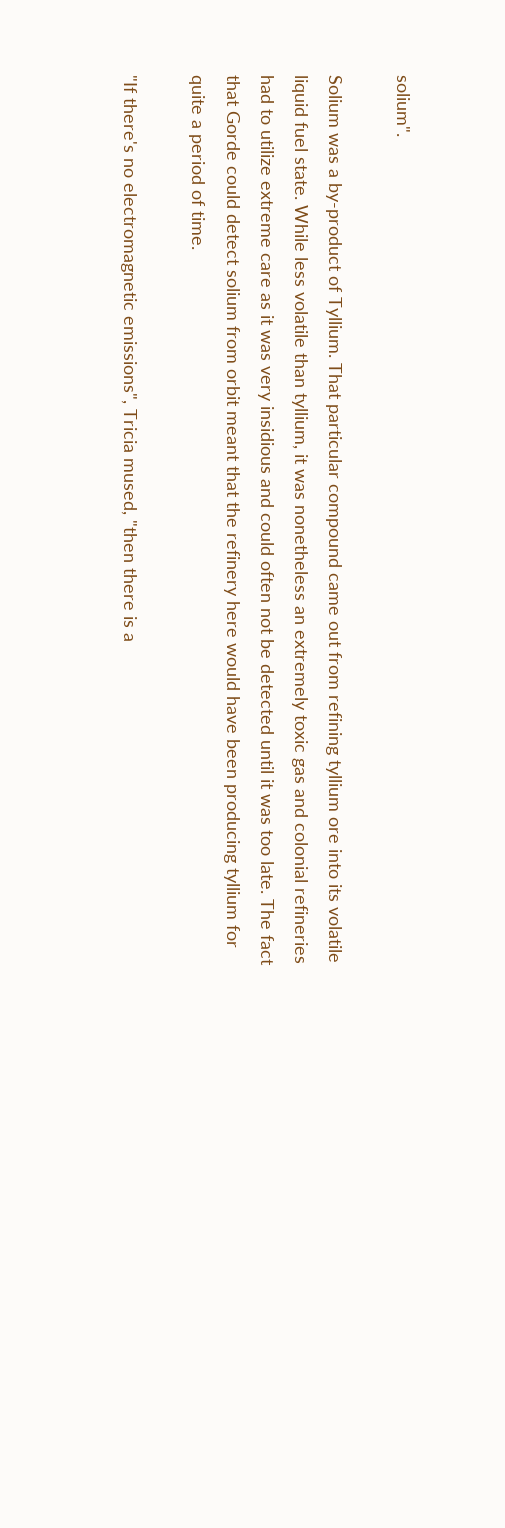solium".

Solium was a by-product of Tyllium. That particular compound came out from refining tyllium ore into its volatile liquid fuel state. While less volatile than tyllium, it was nonetheless an extremely toxic gas and colonial refineries had to utilize extreme care as it was very insidious and could often not be detected until it was too late. The fact that Gorde could detect solium from orbit meant that the refinery here would have been producing tyllium for quite a period of time.

"If there's no electromagnetic emissions", Tricia mused, "then there is a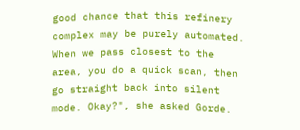good chance that this refinery complex may be purely automated. When we pass closest to the area, you do a quick scan, then go straight back into silent mode. Okay?", she asked Gorde.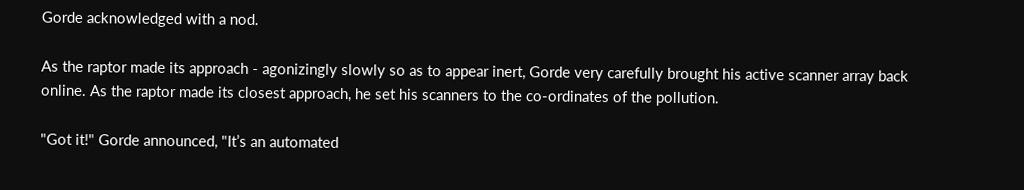Gorde acknowledged with a nod.

As the raptor made its approach - agonizingly slowly so as to appear inert, Gorde very carefully brought his active scanner array back online. As the raptor made its closest approach, he set his scanners to the co-ordinates of the pollution.

"Got it!" Gorde announced, "It’s an automated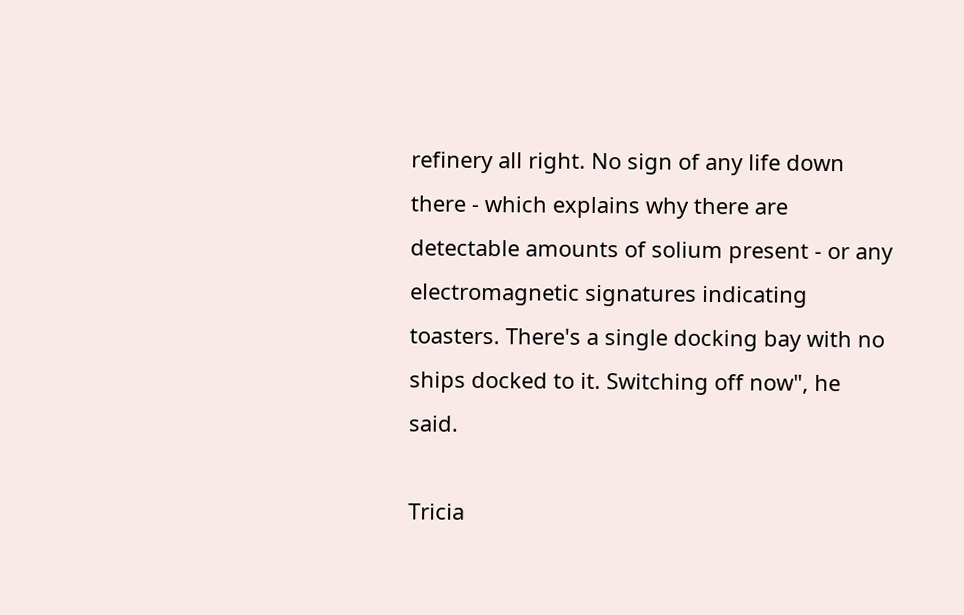refinery all right. No sign of any life down there - which explains why there are detectable amounts of solium present - or any electromagnetic signatures indicating toasters. There's a single docking bay with no ships docked to it. Switching off now", he said.

Tricia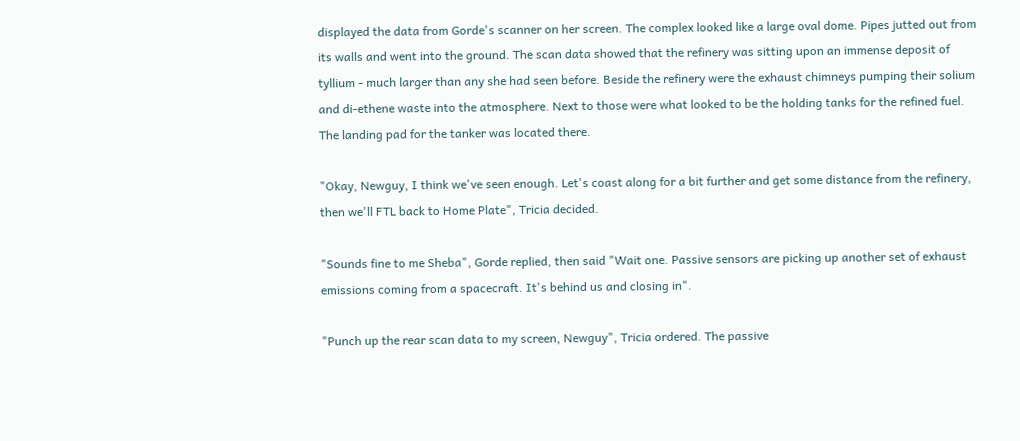displayed the data from Gorde's scanner on her screen. The complex looked like a large oval dome. Pipes jutted out from its walls and went into the ground. The scan data showed that the refinery was sitting upon an immense deposit of tyllium - much larger than any she had seen before. Beside the refinery were the exhaust chimneys pumping their solium and di-ethene waste into the atmosphere. Next to those were what looked to be the holding tanks for the refined fuel. The landing pad for the tanker was located there.

"Okay, Newguy, I think we've seen enough. Let's coast along for a bit further and get some distance from the refinery, then we'll FTL back to Home Plate", Tricia decided.

"Sounds fine to me Sheba", Gorde replied, then said "Wait one. Passive sensors are picking up another set of exhaust emissions coming from a spacecraft. It's behind us and closing in".

"Punch up the rear scan data to my screen, Newguy", Tricia ordered. The passive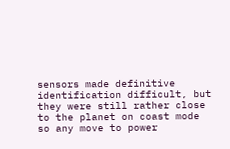sensors made definitive identification difficult, but they were still rather close to the planet on coast mode so any move to power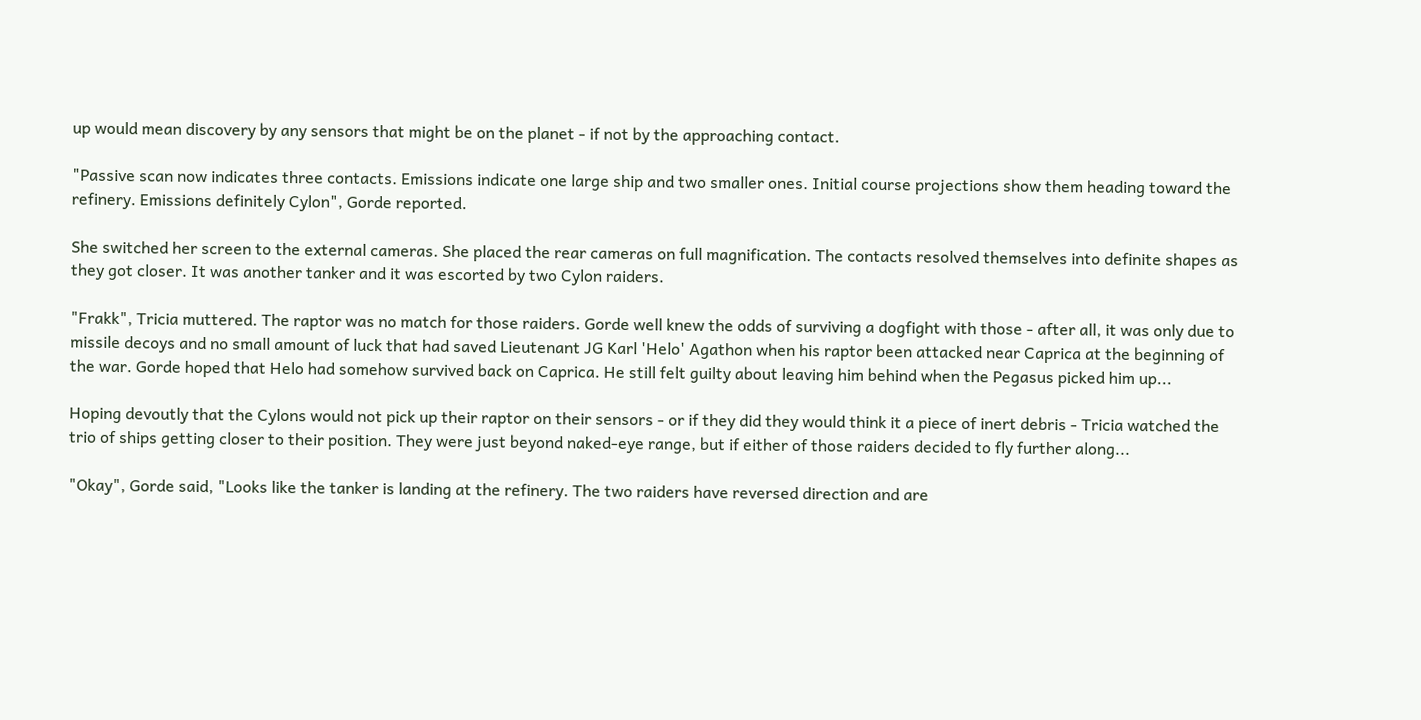up would mean discovery by any sensors that might be on the planet - if not by the approaching contact.

"Passive scan now indicates three contacts. Emissions indicate one large ship and two smaller ones. Initial course projections show them heading toward the refinery. Emissions definitely Cylon", Gorde reported.

She switched her screen to the external cameras. She placed the rear cameras on full magnification. The contacts resolved themselves into definite shapes as they got closer. It was another tanker and it was escorted by two Cylon raiders.

"Frakk", Tricia muttered. The raptor was no match for those raiders. Gorde well knew the odds of surviving a dogfight with those - after all, it was only due to missile decoys and no small amount of luck that had saved Lieutenant JG Karl 'Helo' Agathon when his raptor been attacked near Caprica at the beginning of the war. Gorde hoped that Helo had somehow survived back on Caprica. He still felt guilty about leaving him behind when the Pegasus picked him up...

Hoping devoutly that the Cylons would not pick up their raptor on their sensors - or if they did they would think it a piece of inert debris - Tricia watched the trio of ships getting closer to their position. They were just beyond naked-eye range, but if either of those raiders decided to fly further along...

"Okay", Gorde said, "Looks like the tanker is landing at the refinery. The two raiders have reversed direction and are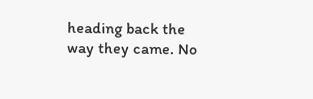heading back the way they came. No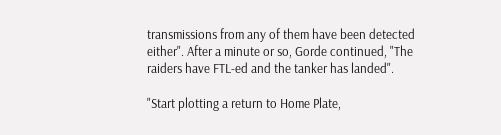transmissions from any of them have been detected either". After a minute or so, Gorde continued, "The raiders have FTL-ed and the tanker has landed".

"Start plotting a return to Home Plate,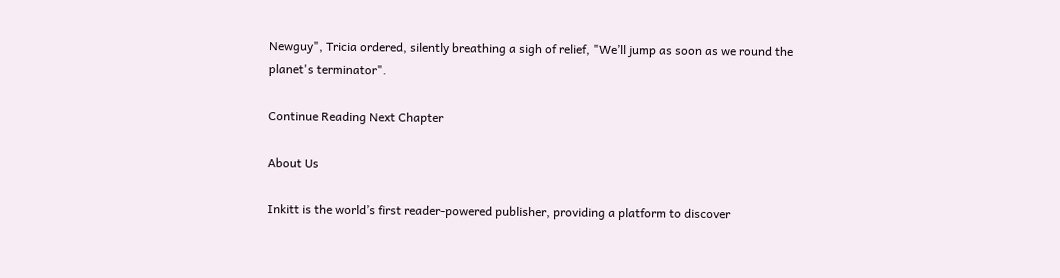Newguy", Tricia ordered, silently breathing a sigh of relief, "We’ll jump as soon as we round the planet's terminator".

Continue Reading Next Chapter

About Us

Inkitt is the world’s first reader-powered publisher, providing a platform to discover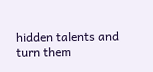hidden talents and turn them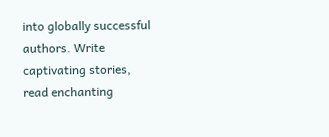into globally successful authors. Write captivating stories, read enchanting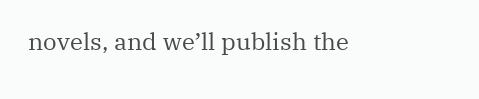novels, and we’ll publish the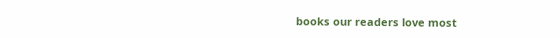books our readers love most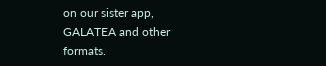on our sister app, GALATEA and other formats.